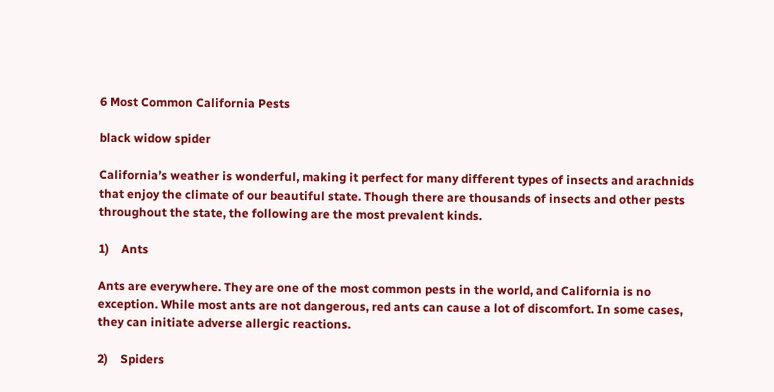6 Most Common California Pests

black widow spider

California’s weather is wonderful, making it perfect for many different types of insects and arachnids that enjoy the climate of our beautiful state. Though there are thousands of insects and other pests throughout the state, the following are the most prevalent kinds.

1)    Ants

Ants are everywhere. They are one of the most common pests in the world, and California is no exception. While most ants are not dangerous, red ants can cause a lot of discomfort. In some cases, they can initiate adverse allergic reactions.

2)    Spiders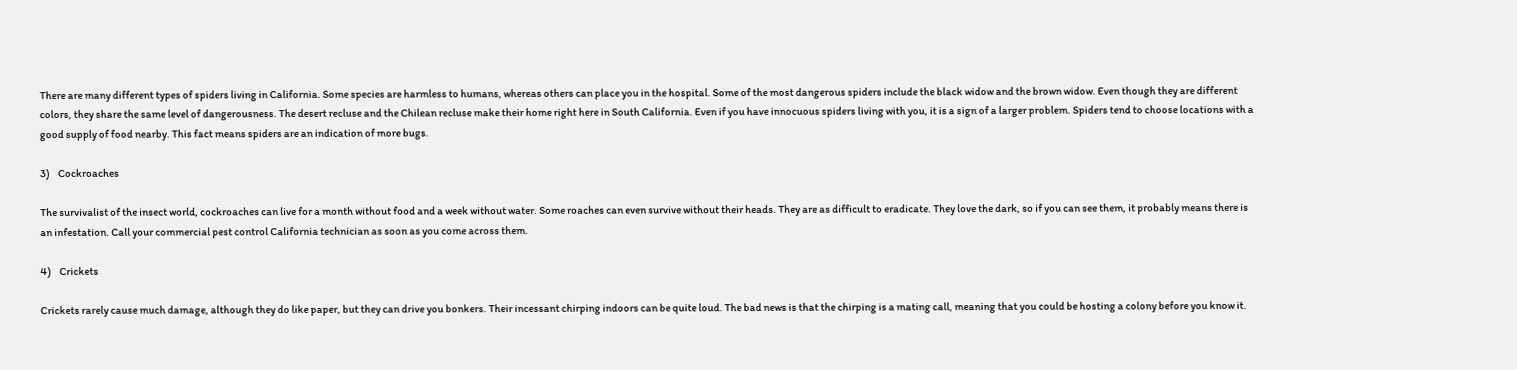There are many different types of spiders living in California. Some species are harmless to humans, whereas others can place you in the hospital. Some of the most dangerous spiders include the black widow and the brown widow. Even though they are different colors, they share the same level of dangerousness. The desert recluse and the Chilean recluse make their home right here in South California. Even if you have innocuous spiders living with you, it is a sign of a larger problem. Spiders tend to choose locations with a good supply of food nearby. This fact means spiders are an indication of more bugs.

3)    Cockroaches

The survivalist of the insect world, cockroaches can live for a month without food and a week without water. Some roaches can even survive without their heads. They are as difficult to eradicate. They love the dark, so if you can see them, it probably means there is an infestation. Call your commercial pest control California technician as soon as you come across them.

4)    Crickets

Crickets rarely cause much damage, although they do like paper, but they can drive you bonkers. Their incessant chirping indoors can be quite loud. The bad news is that the chirping is a mating call, meaning that you could be hosting a colony before you know it.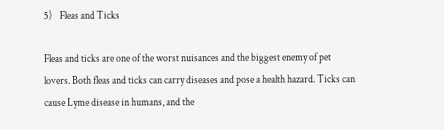5)    Fleas and Ticks

Fleas and ticks are one of the worst nuisances and the biggest enemy of pet lovers. Both fleas and ticks can carry diseases and pose a health hazard. Ticks can cause Lyme disease in humans, and the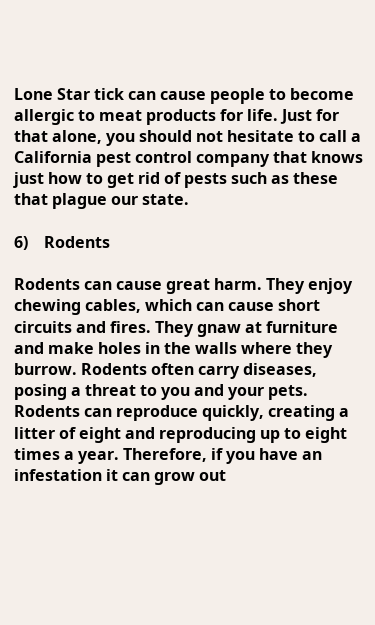Lone Star tick can cause people to become allergic to meat products for life. Just for that alone, you should not hesitate to call a California pest control company that knows just how to get rid of pests such as these that plague our state.

6)    Rodents

Rodents can cause great harm. They enjoy chewing cables, which can cause short circuits and fires. They gnaw at furniture and make holes in the walls where they burrow. Rodents often carry diseases, posing a threat to you and your pets. Rodents can reproduce quickly, creating a litter of eight and reproducing up to eight times a year. Therefore, if you have an infestation it can grow out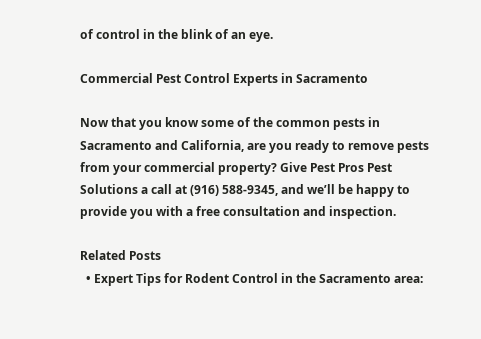of control in the blink of an eye.

Commercial Pest Control Experts in Sacramento

Now that you know some of the common pests in Sacramento and California, are you ready to remove pests from your commercial property? Give Pest Pros Pest Solutions a call at (916) 588-9345, and we’ll be happy to provide you with a free consultation and inspection.

Related Posts
  • Expert Tips for Rodent Control in the Sacramento area: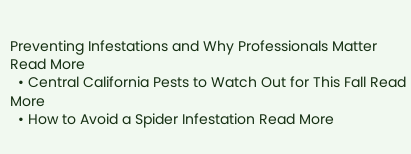Preventing Infestations and Why Professionals Matter Read More
  • Central California Pests to Watch Out for This Fall Read More
  • How to Avoid a Spider Infestation Read More